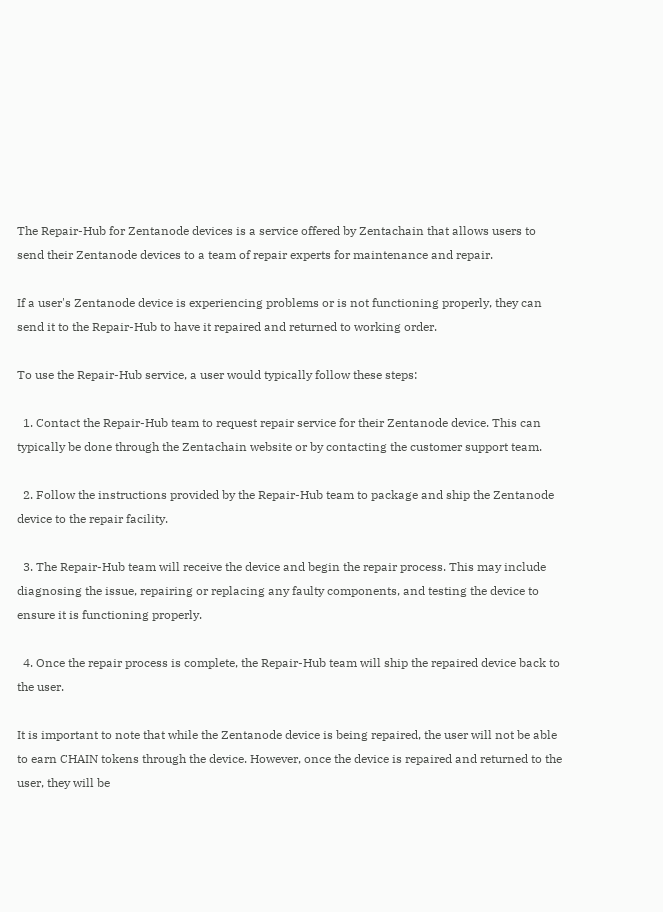The Repair-Hub for Zentanode devices is a service offered by Zentachain that allows users to send their Zentanode devices to a team of repair experts for maintenance and repair.

If a user's Zentanode device is experiencing problems or is not functioning properly, they can send it to the Repair-Hub to have it repaired and returned to working order.

To use the Repair-Hub service, a user would typically follow these steps:

  1. Contact the Repair-Hub team to request repair service for their Zentanode device. This can typically be done through the Zentachain website or by contacting the customer support team.

  2. Follow the instructions provided by the Repair-Hub team to package and ship the Zentanode device to the repair facility.

  3. The Repair-Hub team will receive the device and begin the repair process. This may include diagnosing the issue, repairing or replacing any faulty components, and testing the device to ensure it is functioning properly.

  4. Once the repair process is complete, the Repair-Hub team will ship the repaired device back to the user.

It is important to note that while the Zentanode device is being repaired, the user will not be able to earn CHAIN tokens through the device. However, once the device is repaired and returned to the user, they will be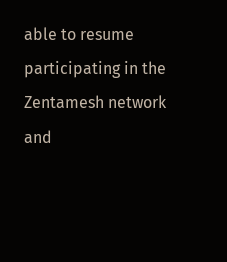able to resume participating in the Zentamesh network and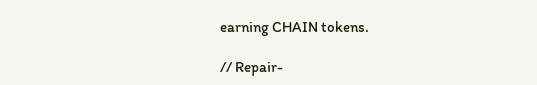earning CHAIN tokens.

// Repair-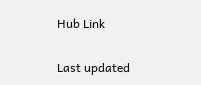Hub Link

Last updated